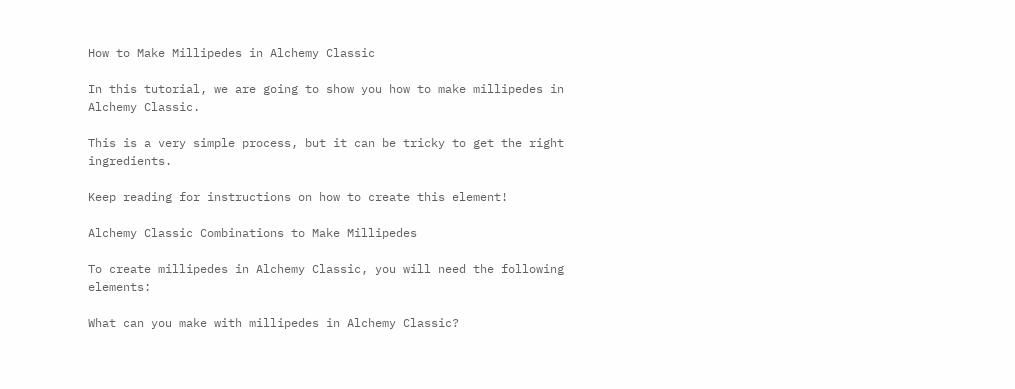How to Make Millipedes in Alchemy Classic

In this tutorial, we are going to show you how to make millipedes in Alchemy Classic.

This is a very simple process, but it can be tricky to get the right ingredients.

Keep reading for instructions on how to create this element!

Alchemy Classic Combinations to Make Millipedes

To create millipedes in Alchemy Classic, you will need the following elements:

What can you make with millipedes in Alchemy Classic?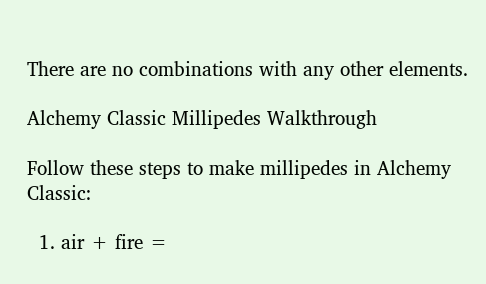There are no combinations with any other elements.

Alchemy Classic Millipedes Walkthrough

Follow these steps to make millipedes in Alchemy Classic:

  1. air + fire =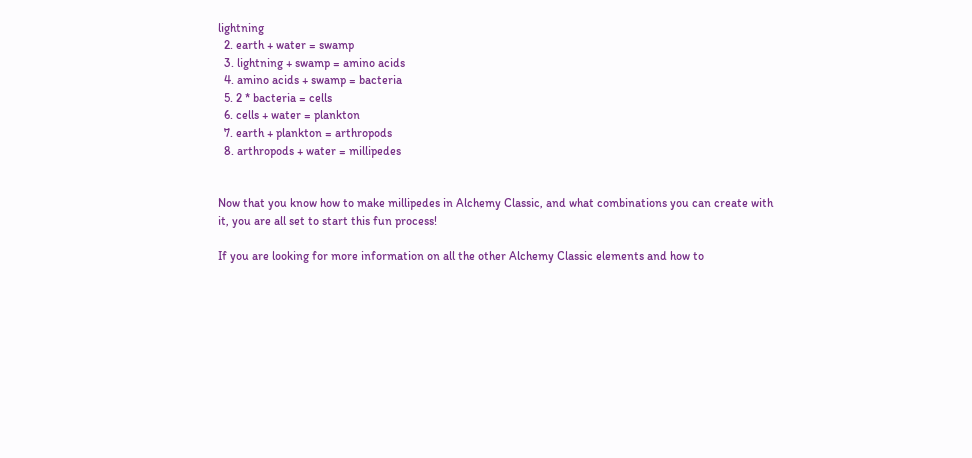lightning
  2. earth + water = swamp
  3. lightning + swamp = amino acids
  4. amino acids + swamp = bacteria
  5. 2 * bacteria = cells
  6. cells + water = plankton
  7. earth + plankton = arthropods
  8. arthropods + water = millipedes


Now that you know how to make millipedes in Alchemy Classic, and what combinations you can create with it, you are all set to start this fun process!

If you are looking for more information on all the other Alchemy Classic elements and how to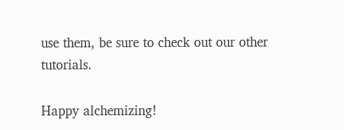use them, be sure to check out our other tutorials.

Happy alchemizing!